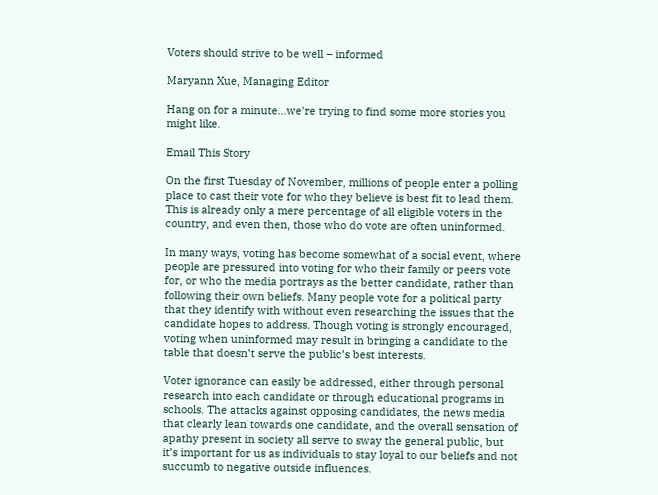Voters should strive to be well – informed

Maryann Xue, Managing Editor

Hang on for a minute...we're trying to find some more stories you might like.

Email This Story

On the first Tuesday of November, millions of people enter a polling place to cast their vote for who they believe is best fit to lead them. This is already only a mere percentage of all eligible voters in the country, and even then, those who do vote are often uninformed.

In many ways, voting has become somewhat of a social event, where people are pressured into voting for who their family or peers vote for, or who the media portrays as the better candidate, rather than following their own beliefs. Many people vote for a political party that they identify with without even researching the issues that the candidate hopes to address. Though voting is strongly encouraged, voting when uninformed may result in bringing a candidate to the table that doesn’t serve the public’s best interests.

Voter ignorance can easily be addressed, either through personal research into each candidate or through educational programs in schools. The attacks against opposing candidates, the news media that clearly lean towards one candidate, and the overall sensation of apathy present in society all serve to sway the general public, but it’s important for us as individuals to stay loyal to our beliefs and not succumb to negative outside influences.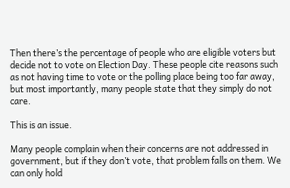Then there’s the percentage of people who are eligible voters but decide not to vote on Election Day. These people cite reasons such as not having time to vote or the polling place being too far away, but most importantly, many people state that they simply do not care.

This is an issue.

Many people complain when their concerns are not addressed in government, but if they don’t vote, that problem falls on them. We can only hold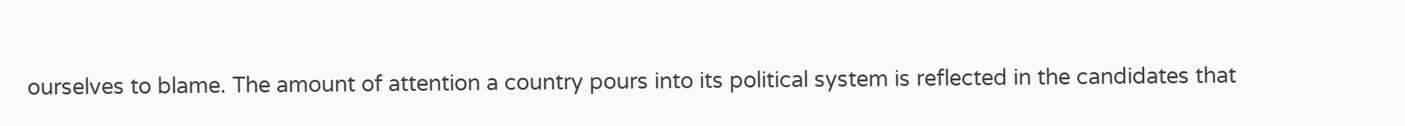ourselves to blame. The amount of attention a country pours into its political system is reflected in the candidates that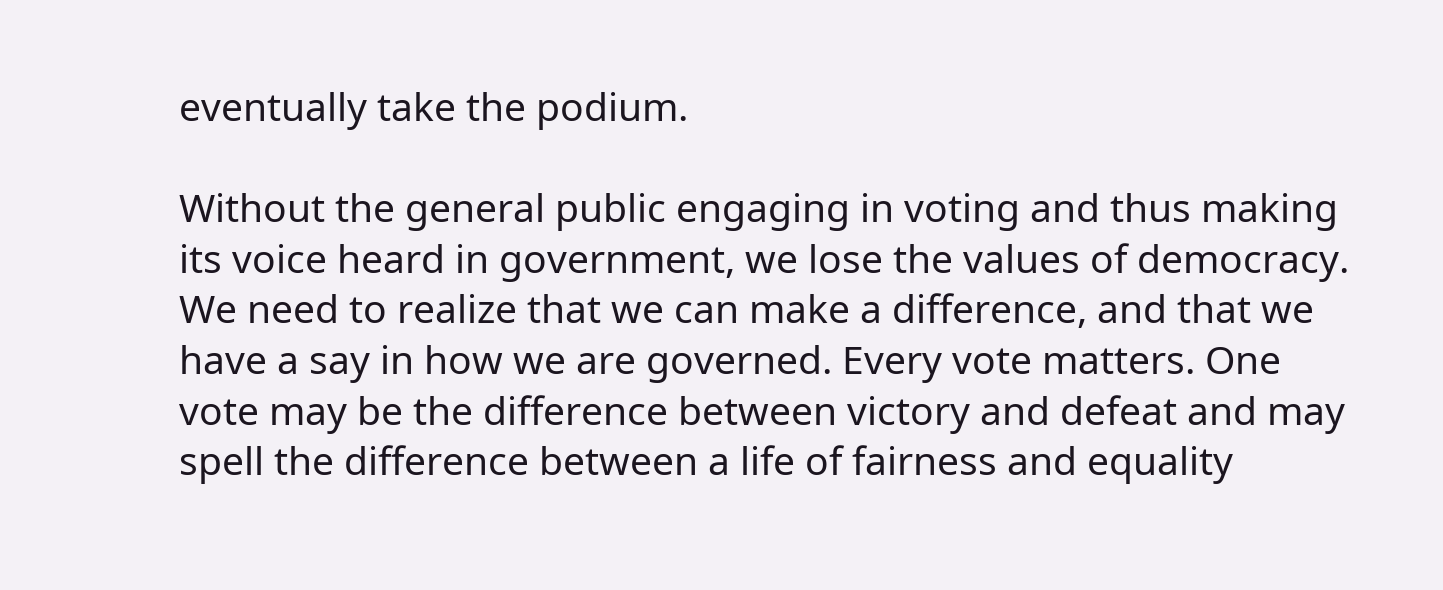eventually take the podium.

Without the general public engaging in voting and thus making its voice heard in government, we lose the values of democracy. We need to realize that we can make a difference, and that we have a say in how we are governed. Every vote matters. One vote may be the difference between victory and defeat and may spell the difference between a life of fairness and equality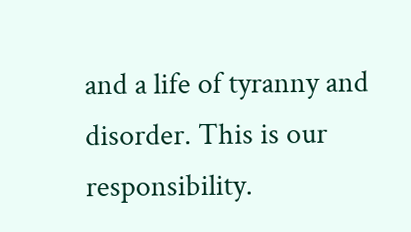and a life of tyranny and disorder. This is our responsibility.